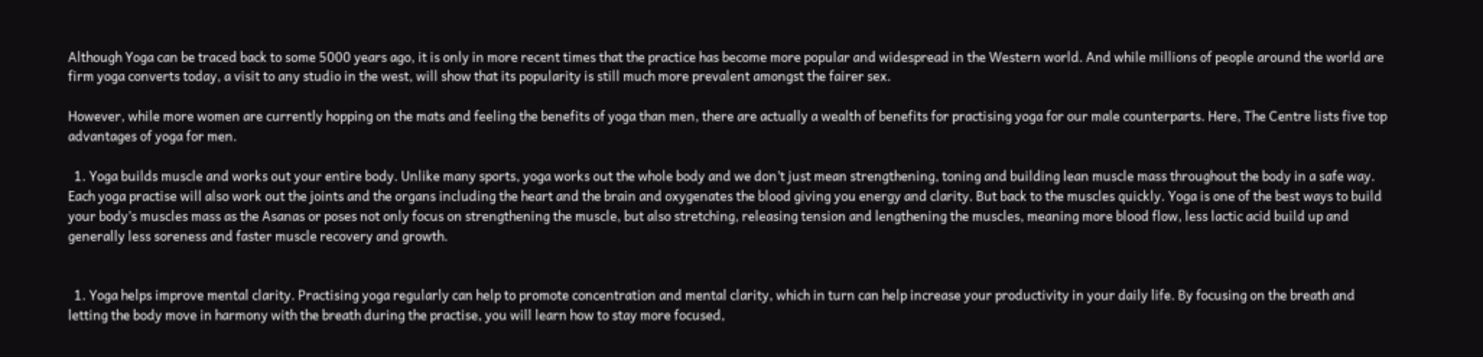Although Yoga can be traced back to some 5000 years ago, it is only in more recent times that the practice has become more popular and widespread in the Western world. And while millions of people around the world are firm yoga converts today, a visit to any studio in the west, will show that its popularity is still much more prevalent amongst the fairer sex.

However, while more women are currently hopping on the mats and feeling the benefits of yoga than men, there are actually a wealth of benefits for practising yoga for our male counterparts. Here, The Centre lists five top advantages of yoga for men.

  1. Yoga builds muscle and works out your entire body. Unlike many sports, yoga works out the whole body and we don’t just mean strengthening, toning and building lean muscle mass throughout the body in a safe way. Each yoga practise will also work out the joints and the organs including the heart and the brain and oxygenates the blood giving you energy and clarity. But back to the muscles quickly. Yoga is one of the best ways to build your body’s muscles mass as the Asanas or poses not only focus on strengthening the muscle, but also stretching, releasing tension and lengthening the muscles, meaning more blood flow, less lactic acid build up and generally less soreness and faster muscle recovery and growth.


  1. Yoga helps improve mental clarity. Practising yoga regularly can help to promote concentration and mental clarity, which in turn can help increase your productivity in your daily life. By focusing on the breath and letting the body move in harmony with the breath during the practise, you will learn how to stay more focused,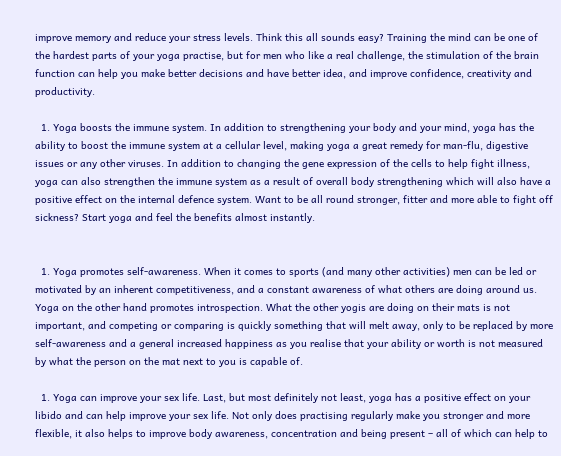improve memory and reduce your stress levels. Think this all sounds easy? Training the mind can be one of the hardest parts of your yoga practise, but for men who like a real challenge, the stimulation of the brain function can help you make better decisions and have better idea, and improve confidence, creativity and productivity.

  1. Yoga boosts the immune system. In addition to strengthening your body and your mind, yoga has the ability to boost the immune system at a cellular level, making yoga a great remedy for man-flu, digestive issues or any other viruses. In addition to changing the gene expression of the cells to help fight illness, yoga can also strengthen the immune system as a result of overall body strengthening which will also have a positive effect on the internal defence system. Want to be all round stronger, fitter and more able to fight off sickness? Start yoga and feel the benefits almost instantly.


  1. Yoga promotes self-awareness. When it comes to sports (and many other activities) men can be led or motivated by an inherent competitiveness, and a constant awareness of what others are doing around us. Yoga on the other hand promotes introspection. What the other yogis are doing on their mats is not important, and competing or comparing is quickly something that will melt away, only to be replaced by more self-awareness and a general increased happiness as you realise that your ability or worth is not measured by what the person on the mat next to you is capable of.

  1. Yoga can improve your sex life. Last, but most definitely not least, yoga has a positive effect on your libido and can help improve your sex life. Not only does practising regularly make you stronger and more flexible, it also helps to improve body awareness, concentration and being present – all of which can help to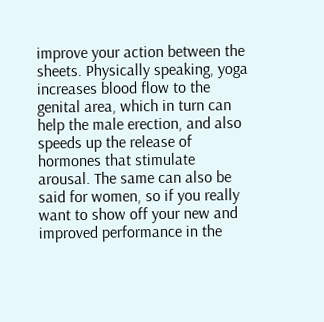improve your action between the sheets. Physically speaking, yoga increases blood flow to the genital area, which in turn can help the male erection, and also speeds up the release of hormones that stimulate arousal. The same can also be said for women, so if you really want to show off your new and improved performance in the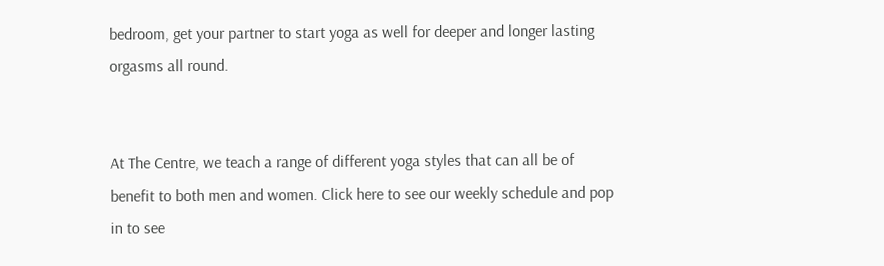bedroom, get your partner to start yoga as well for deeper and longer lasting orgasms all round.


At The Centre, we teach a range of different yoga styles that can all be of benefit to both men and women. Click here to see our weekly schedule and pop in to see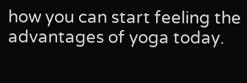how you can start feeling the advantages of yoga today.